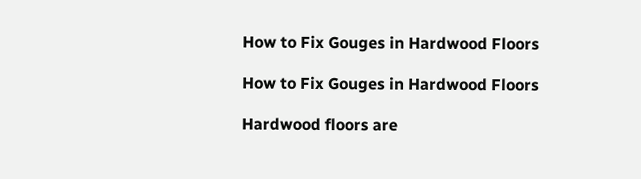How to Fix Gouges in Hardwood Floors

How to Fix Gouges in Hardwood Floors

Hardwood floors are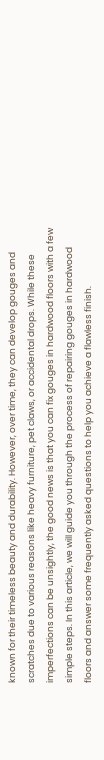known for their timeless beauty and durability. However, over time, they can develop gouges and scratches due to various reasons like heavy furniture, pet claws, or accidental drops. While these imperfections can be unsightly, the good news is that you can fix gouges in hardwood floors with a few simple steps. In this article, we will guide you through the process of repairing gouges in hardwood floors and answer some frequently asked questions to help you achieve a flawless finish.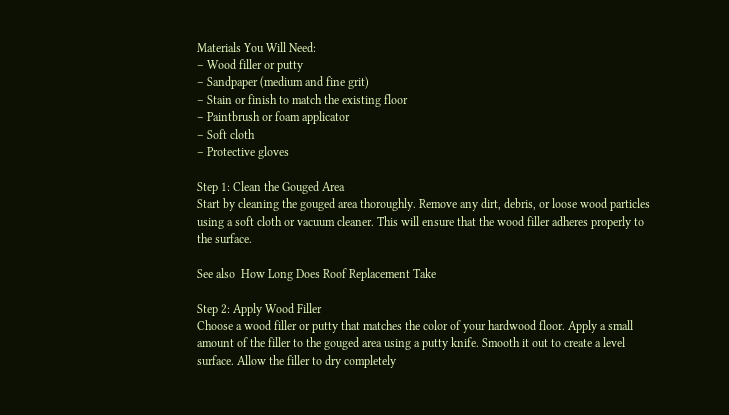Materials You Will Need:
– Wood filler or putty
– Sandpaper (medium and fine grit)
– Stain or finish to match the existing floor
– Paintbrush or foam applicator
– Soft cloth
– Protective gloves

Step 1: Clean the Gouged Area
Start by cleaning the gouged area thoroughly. Remove any dirt, debris, or loose wood particles using a soft cloth or vacuum cleaner. This will ensure that the wood filler adheres properly to the surface.

See also  How Long Does Roof Replacement Take

Step 2: Apply Wood Filler
Choose a wood filler or putty that matches the color of your hardwood floor. Apply a small amount of the filler to the gouged area using a putty knife. Smooth it out to create a level surface. Allow the filler to dry completely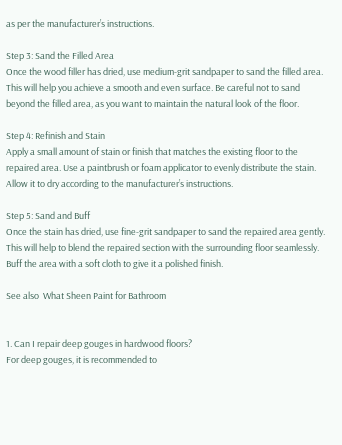as per the manufacturer’s instructions.

Step 3: Sand the Filled Area
Once the wood filler has dried, use medium-grit sandpaper to sand the filled area. This will help you achieve a smooth and even surface. Be careful not to sand beyond the filled area, as you want to maintain the natural look of the floor.

Step 4: Refinish and Stain
Apply a small amount of stain or finish that matches the existing floor to the repaired area. Use a paintbrush or foam applicator to evenly distribute the stain. Allow it to dry according to the manufacturer’s instructions.

Step 5: Sand and Buff
Once the stain has dried, use fine-grit sandpaper to sand the repaired area gently. This will help to blend the repaired section with the surrounding floor seamlessly. Buff the area with a soft cloth to give it a polished finish.

See also  What Sheen Paint for Bathroom


1. Can I repair deep gouges in hardwood floors?
For deep gouges, it is recommended to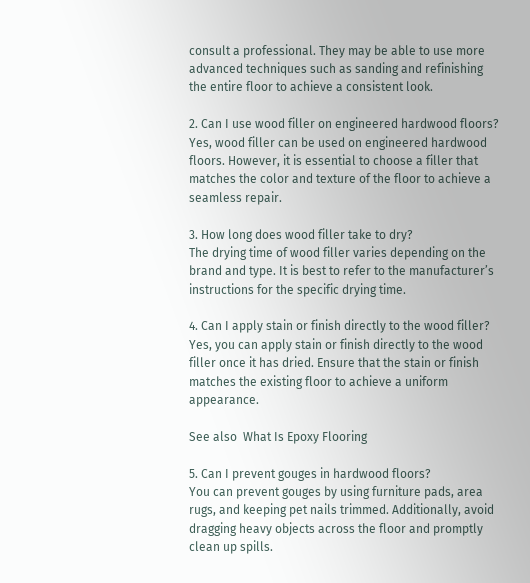consult a professional. They may be able to use more advanced techniques such as sanding and refinishing the entire floor to achieve a consistent look.

2. Can I use wood filler on engineered hardwood floors?
Yes, wood filler can be used on engineered hardwood floors. However, it is essential to choose a filler that matches the color and texture of the floor to achieve a seamless repair.

3. How long does wood filler take to dry?
The drying time of wood filler varies depending on the brand and type. It is best to refer to the manufacturer’s instructions for the specific drying time.

4. Can I apply stain or finish directly to the wood filler?
Yes, you can apply stain or finish directly to the wood filler once it has dried. Ensure that the stain or finish matches the existing floor to achieve a uniform appearance.

See also  What Is Epoxy Flooring

5. Can I prevent gouges in hardwood floors?
You can prevent gouges by using furniture pads, area rugs, and keeping pet nails trimmed. Additionally, avoid dragging heavy objects across the floor and promptly clean up spills.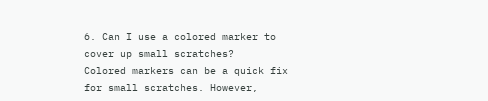6. Can I use a colored marker to cover up small scratches?
Colored markers can be a quick fix for small scratches. However,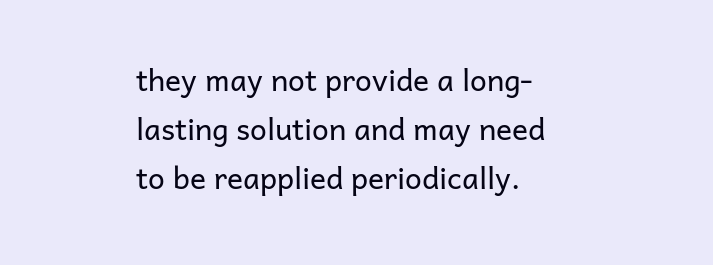they may not provide a long-lasting solution and may need to be reapplied periodically.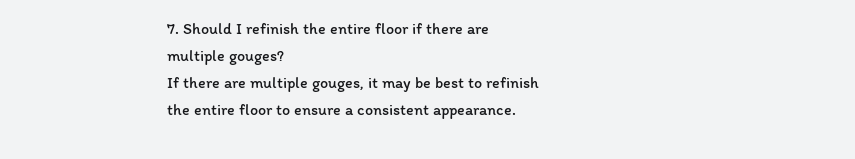7. Should I refinish the entire floor if there are multiple gouges?
If there are multiple gouges, it may be best to refinish the entire floor to ensure a consistent appearance.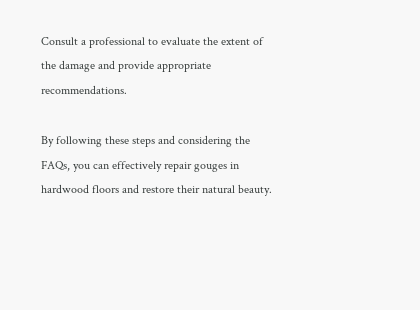Consult a professional to evaluate the extent of the damage and provide appropriate recommendations.

By following these steps and considering the FAQs, you can effectively repair gouges in hardwood floors and restore their natural beauty.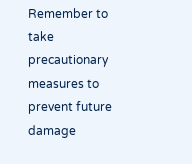Remember to take precautionary measures to prevent future damage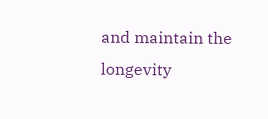and maintain the longevity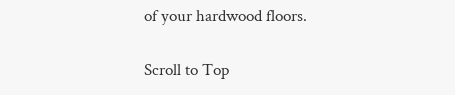of your hardwood floors.

Scroll to Top